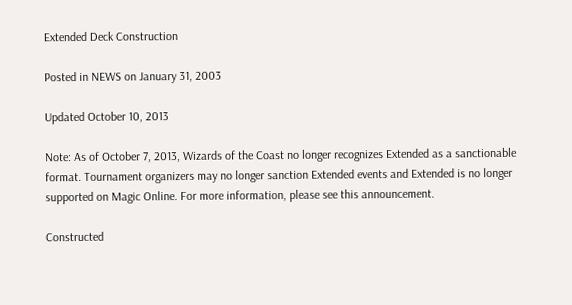Extended Deck Construction

Posted in NEWS on January 31, 2003

Updated October 10, 2013

Note: As of October 7, 2013, Wizards of the Coast no longer recognizes Extended as a sanctionable format. Tournament organizers may no longer sanction Extended events and Extended is no longer supported on Magic Online. For more information, please see this announcement.

Constructed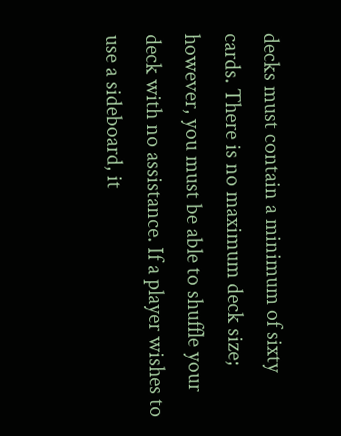decks must contain a minimum of sixty cards. There is no maximum deck size; however, you must be able to shuffle your deck with no assistance. If a player wishes to use a sideboard, it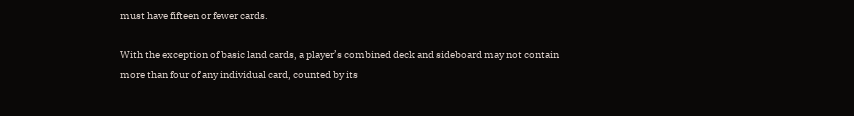must have fifteen or fewer cards.

With the exception of basic land cards, a player’s combined deck and sideboard may not contain more than four of any individual card, counted by its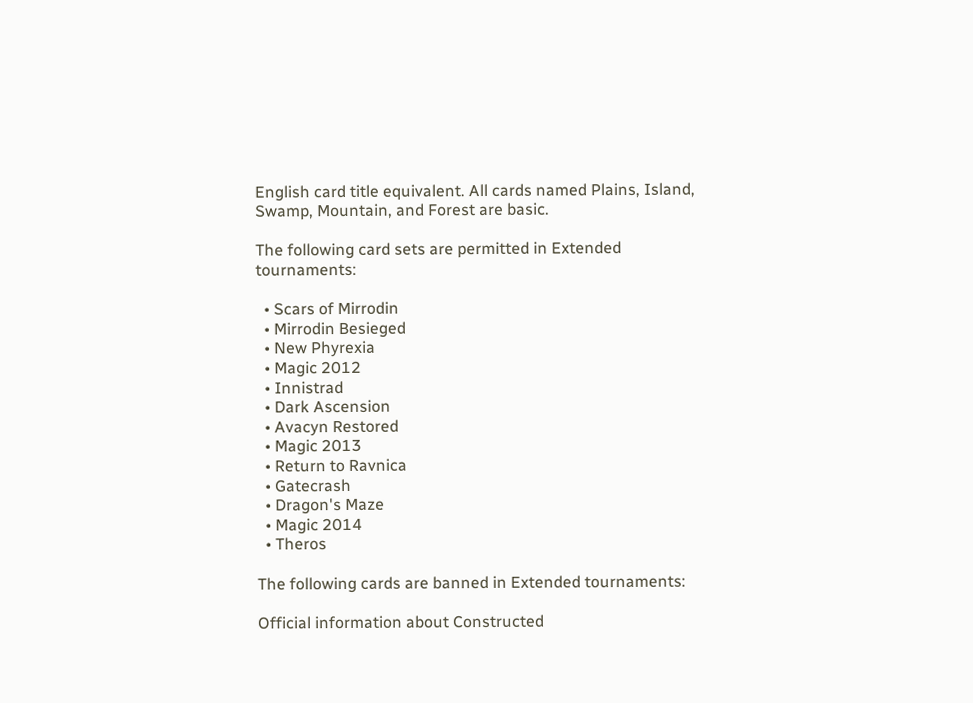English card title equivalent. All cards named Plains, Island, Swamp, Mountain, and Forest are basic.

The following card sets are permitted in Extended tournaments:

  • Scars of Mirrodin
  • Mirrodin Besieged
  • New Phyrexia
  • Magic 2012
  • Innistrad
  • Dark Ascension
  • Avacyn Restored
  • Magic 2013
  • Return to Ravnica
  • Gatecrash
  • Dragon's Maze
  • Magic 2014
  • Theros

The following cards are banned in Extended tournaments:

Official information about Constructed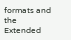formats and the Extended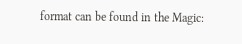format can be found in the Magic: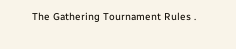The Gathering Tournament Rules .